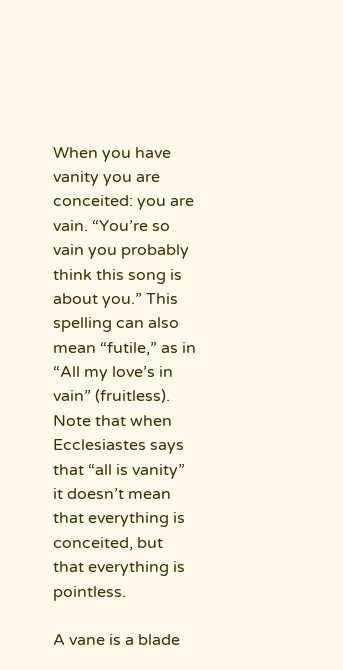When you have vanity you are conceited: you are vain. “You’re so vain you probably think this song is about you.” This spelling can also mean “futile,” as in “All my love’s in vain” (fruitless). Note that when Ecclesiastes says that “all is vanity” it doesn’t mean that everything is conceited, but that everything is pointless.

A vane is a blade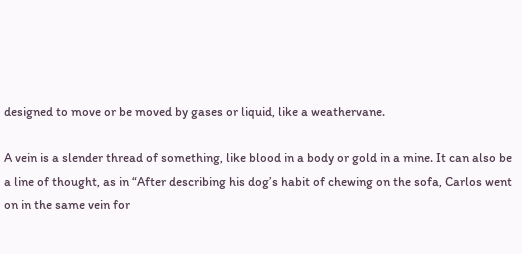designed to move or be moved by gases or liquid, like a weathervane.

A vein is a slender thread of something, like blood in a body or gold in a mine. It can also be a line of thought, as in “After describing his dog’s habit of chewing on the sofa, Carlos went on in the same vein for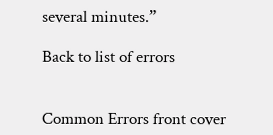several minutes.”

Back to list of errors


Common Errors front cover